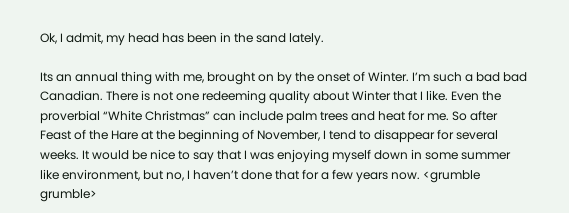Ok, I admit, my head has been in the sand lately.

Its an annual thing with me, brought on by the onset of Winter. I’m such a bad bad Canadian. There is not one redeeming quality about Winter that I like. Even the proverbial “White Christmas” can include palm trees and heat for me. So after Feast of the Hare at the beginning of November, I tend to disappear for several weeks. It would be nice to say that I was enjoying myself down in some summer like environment, but no, I haven’t done that for a few years now. <grumble grumble>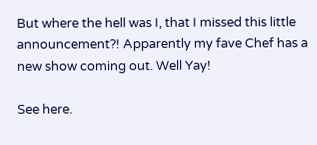But where the hell was I, that I missed this little announcement?! Apparently my fave Chef has a new show coming out. Well Yay!

See here.